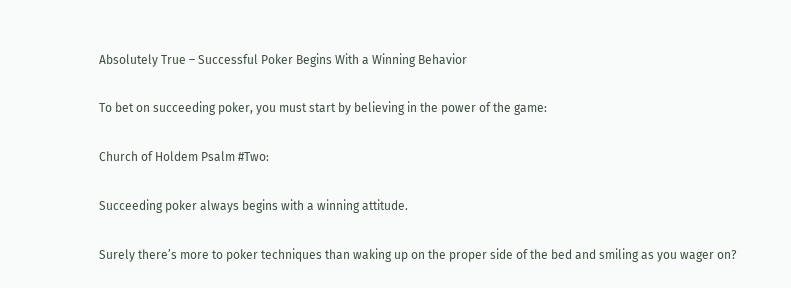Absolutely True – Successful Poker Begins With a Winning Behavior

To bet on succeeding poker, you must start by believing in the power of the game:

Church of Holdem Psalm #Two:

Succeeding poker always begins with a winning attitude.

Surely there’s more to poker techniques than waking up on the proper side of the bed and smiling as you wager on?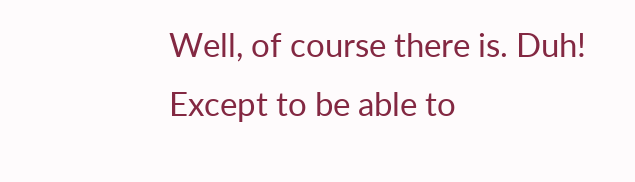Well, of course there is. Duh! Except to be able to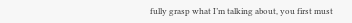fully grasp what I’m talking about, you first must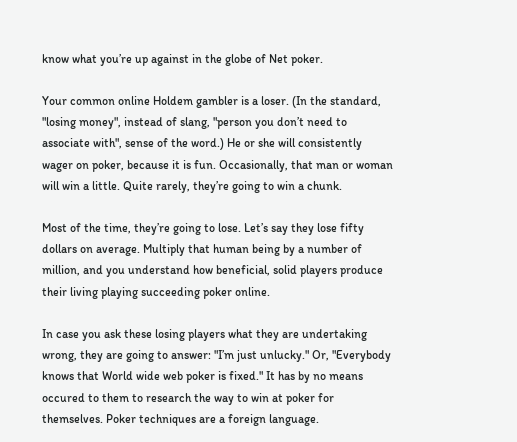know what you’re up against in the globe of Net poker.

Your common online Holdem gambler is a loser. (In the standard, "losing money", instead of slang, "person you don’t need to associate with", sense of the word.) He or she will consistently wager on poker, because it is fun. Occasionally, that man or woman will win a little. Quite rarely, they’re going to win a chunk.

Most of the time, they’re going to lose. Let’s say they lose fifty dollars on average. Multiply that human being by a number of million, and you understand how beneficial, solid players produce their living playing succeeding poker online.

In case you ask these losing players what they are undertaking wrong, they are going to answer: "I’m just unlucky." Or, "Everybody knows that World wide web poker is fixed." It has by no means occured to them to research the way to win at poker for themselves. Poker techniques are a foreign language.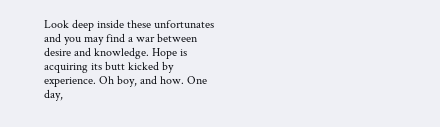Look deep inside these unfortunates and you may find a war between desire and knowledge. Hope is acquiring its butt kicked by experience. Oh boy, and how. One day,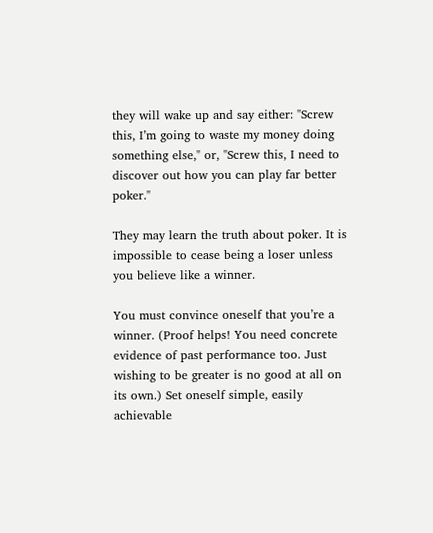they will wake up and say either: "Screw this, I’m going to waste my money doing something else," or, "Screw this, I need to discover out how you can play far better poker."

They may learn the truth about poker. It is impossible to cease being a loser unless you believe like a winner.

You must convince oneself that you’re a winner. (Proof helps! You need concrete evidence of past performance too. Just wishing to be greater is no good at all on its own.) Set oneself simple, easily achievable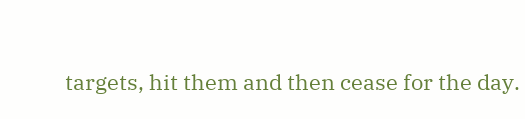targets, hit them and then cease for the day.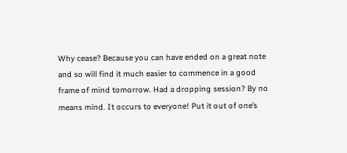Why cease? Because you can have ended on a great note and so will find it much easier to commence in a good frame of mind tomorrow. Had a dropping session? By no means mind. It occurs to everyone! Put it out of one’s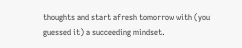thoughts and start afresh tomorrow with (you guessed it) a succeeding mindset.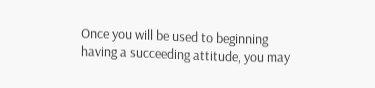Once you will be used to beginning having a succeeding attitude, you may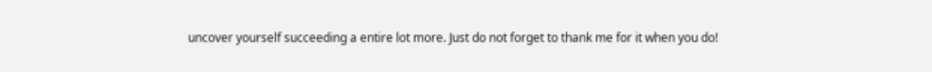uncover yourself succeeding a entire lot more. Just do not forget to thank me for it when you do!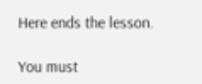Here ends the lesson.

You must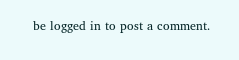be logged in to post a comment.